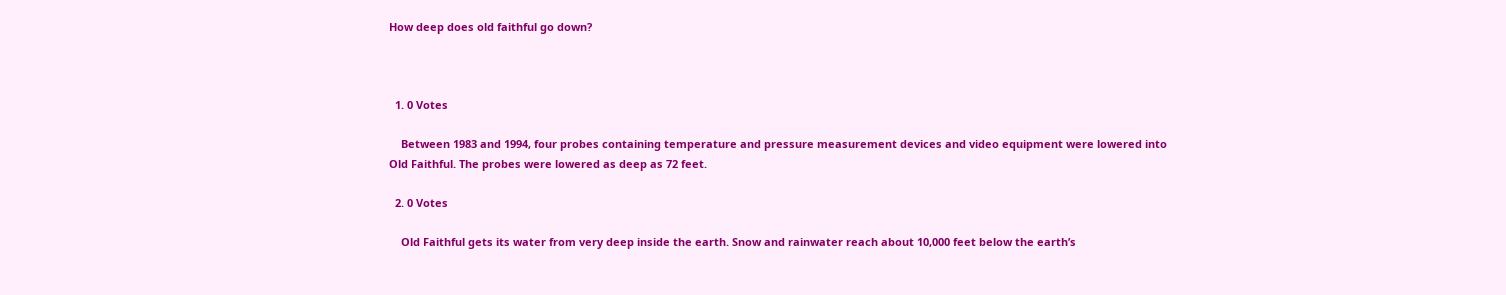How deep does old faithful go down?



  1. 0 Votes

    Between 1983 and 1994, four probes containing temperature and pressure measurement devices and video equipment were lowered into Old Faithful. The probes were lowered as deep as 72 feet.

  2. 0 Votes

    Old Faithful gets its water from very deep inside the earth. Snow and rainwater reach about 10,000 feet below the earth’s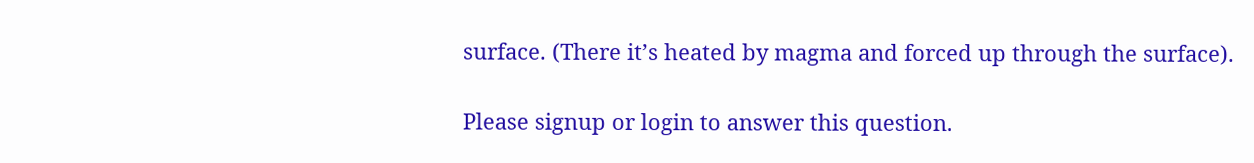surface. (There it’s heated by magma and forced up through the surface).

Please signup or login to answer this question.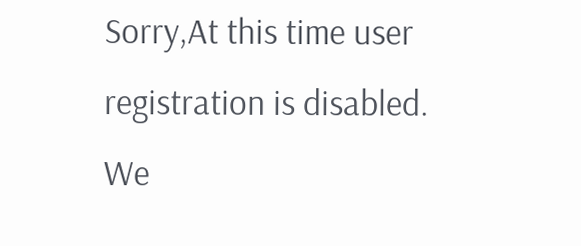Sorry,At this time user registration is disabled. We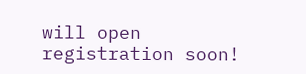will open registration soon!